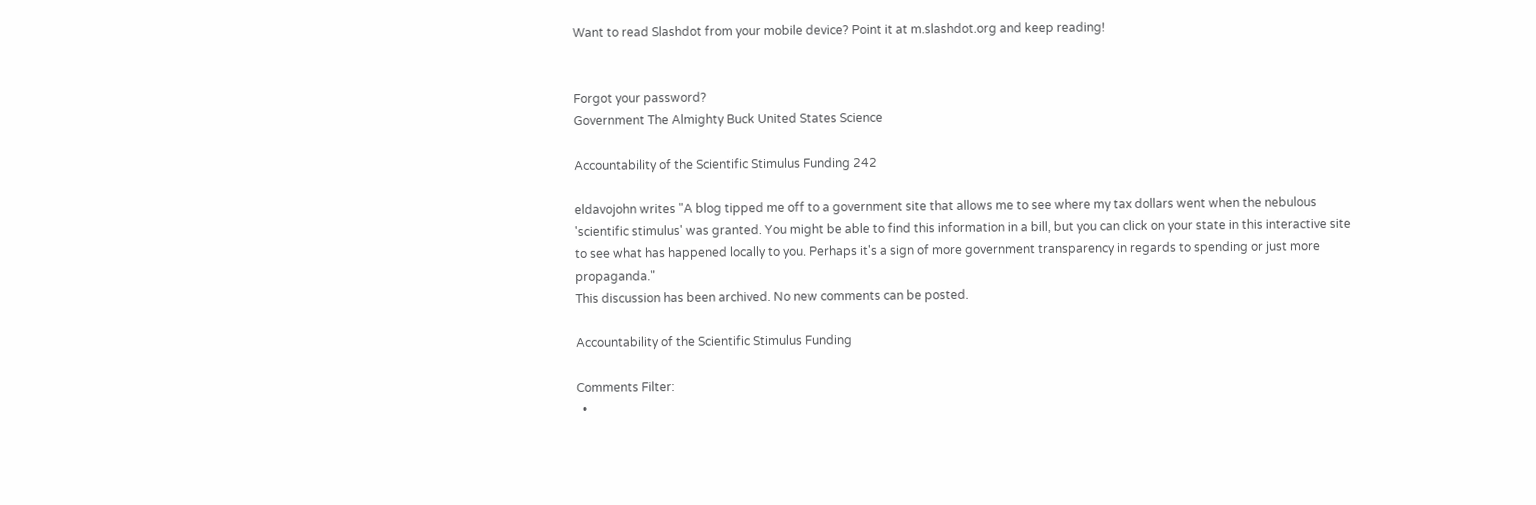Want to read Slashdot from your mobile device? Point it at m.slashdot.org and keep reading!


Forgot your password?
Government The Almighty Buck United States Science

Accountability of the Scientific Stimulus Funding 242

eldavojohn writes "A blog tipped me off to a government site that allows me to see where my tax dollars went when the nebulous 'scientific stimulus' was granted. You might be able to find this information in a bill, but you can click on your state in this interactive site to see what has happened locally to you. Perhaps it's a sign of more government transparency in regards to spending or just more propaganda."
This discussion has been archived. No new comments can be posted.

Accountability of the Scientific Stimulus Funding

Comments Filter:
  •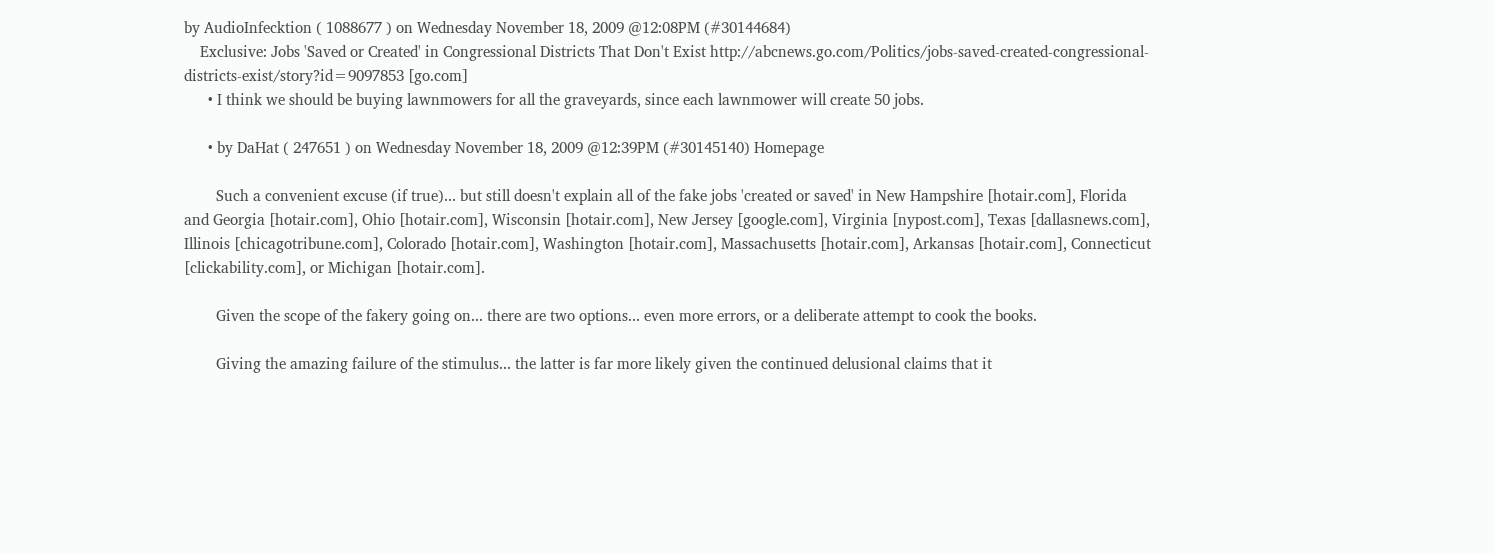by AudioInfecktion ( 1088677 ) on Wednesday November 18, 2009 @12:08PM (#30144684)
    Exclusive: Jobs 'Saved or Created' in Congressional Districts That Don't Exist http://abcnews.go.com/Politics/jobs-saved-created-congressional-districts-exist/story?id=9097853 [go.com]
      • I think we should be buying lawnmowers for all the graveyards, since each lawnmower will create 50 jobs.

      • by DaHat ( 247651 ) on Wednesday November 18, 2009 @12:39PM (#30145140) Homepage

        Such a convenient excuse (if true)... but still doesn't explain all of the fake jobs 'created or saved' in New Hampshire [hotair.com], Florida and Georgia [hotair.com], Ohio [hotair.com], Wisconsin [hotair.com], New Jersey [google.com], Virginia [nypost.com], Texas [dallasnews.com], Illinois [chicagotribune.com], Colorado [hotair.com], Washington [hotair.com], Massachusetts [hotair.com], Arkansas [hotair.com], Connecticut [clickability.com], or Michigan [hotair.com].

        Given the scope of the fakery going on... there are two options... even more errors, or a deliberate attempt to cook the books.

        Giving the amazing failure of the stimulus... the latter is far more likely given the continued delusional claims that it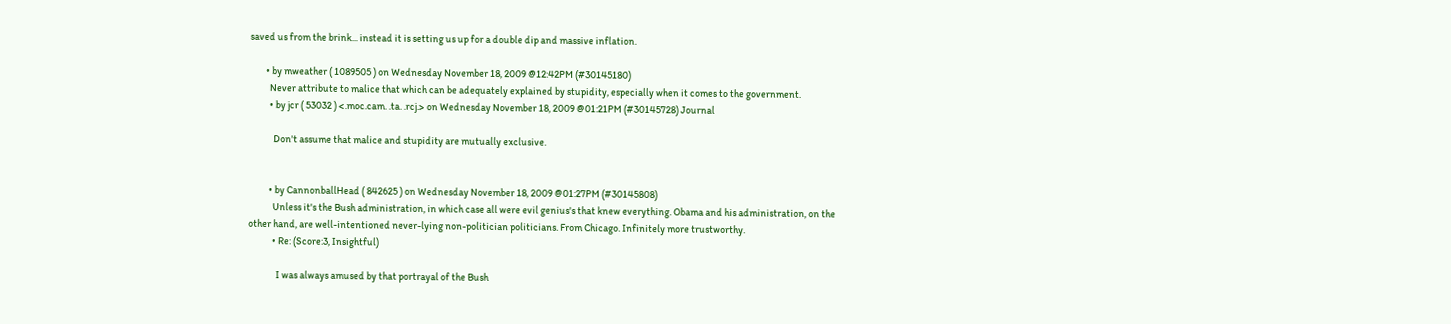saved us from the brink... instead it is setting us up for a double dip and massive inflation.

        • by mweather ( 1089505 ) on Wednesday November 18, 2009 @12:42PM (#30145180)
          Never attribute to malice that which can be adequately explained by stupidity, especially when it comes to the government.
          • by jcr ( 53032 ) <.moc.cam. .ta. .rcj.> on Wednesday November 18, 2009 @01:21PM (#30145728) Journal

            Don't assume that malice and stupidity are mutually exclusive.


          • by CannonballHead ( 842625 ) on Wednesday November 18, 2009 @01:27PM (#30145808)
            Unless it's the Bush administration, in which case all were evil genius's that knew everything. Obama and his administration, on the other hand, are well-intentioned never-lying non-politician politicians. From Chicago. Infinitely more trustworthy.
            • Re: (Score:3, Insightful)

              I was always amused by that portrayal of the Bush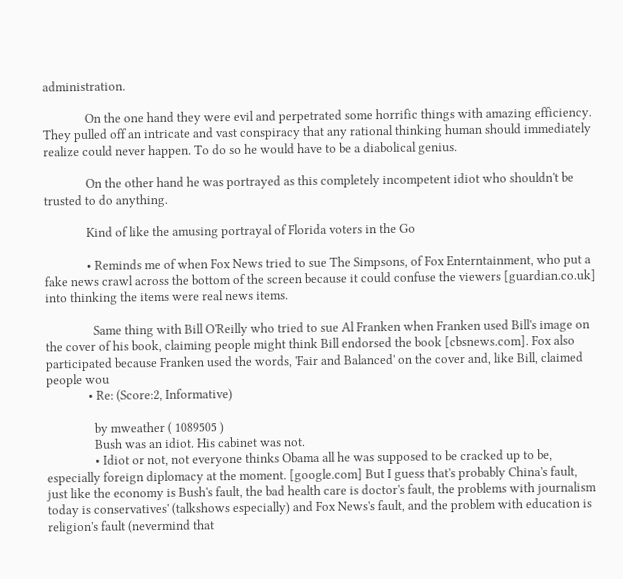administration.

              On the one hand they were evil and perpetrated some horrific things with amazing efficiency. They pulled off an intricate and vast conspiracy that any rational thinking human should immediately realize could never happen. To do so he would have to be a diabolical genius.

              On the other hand he was portrayed as this completely incompetent idiot who shouldn't be trusted to do anything.

              Kind of like the amusing portrayal of Florida voters in the Go

              • Reminds me of when Fox News tried to sue The Simpsons, of Fox Enterntainment, who put a fake news crawl across the bottom of the screen because it could confuse the viewers [guardian.co.uk] into thinking the items were real news items.

                Same thing with Bill O'Reilly who tried to sue Al Franken when Franken used Bill's image on the cover of his book, claiming people might think Bill endorsed the book [cbsnews.com]. Fox also participated because Franken used the words, 'Fair and Balanced' on the cover and, like Bill, claimed people wou
              • Re: (Score:2, Informative)

                by mweather ( 1089505 )
                Bush was an idiot. His cabinet was not.
                • Idiot or not, not everyone thinks Obama all he was supposed to be cracked up to be, especially foreign diplomacy at the moment. [google.com] But I guess that's probably China's fault, just like the economy is Bush's fault, the bad health care is doctor's fault, the problems with journalism today is conservatives' (talkshows especially) and Fox News's fault, and the problem with education is religion's fault (nevermind that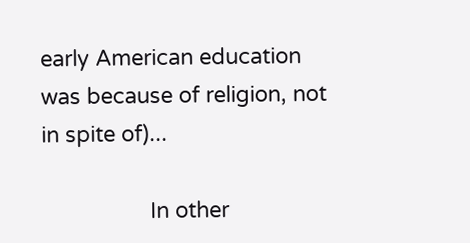early American education was because of religion, not in spite of)...

                  In other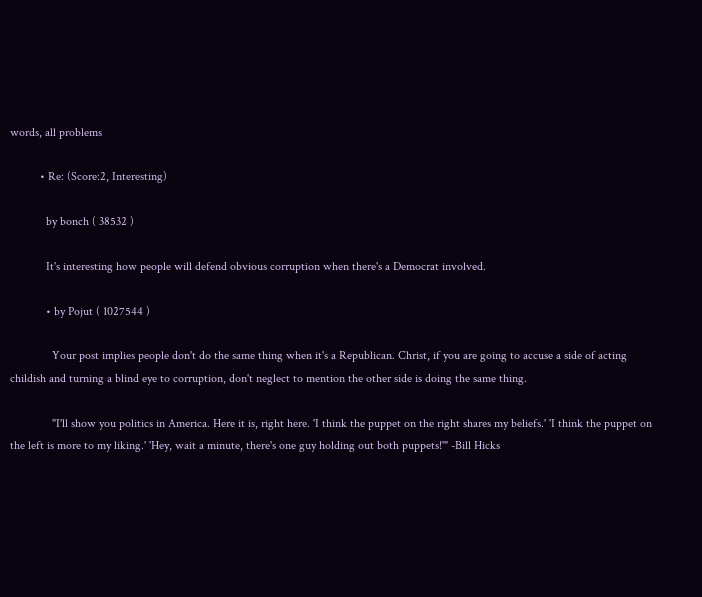words, all problems

          • Re: (Score:2, Interesting)

            by bonch ( 38532 )

            It's interesting how people will defend obvious corruption when there's a Democrat involved.

            • by Pojut ( 1027544 )

              Your post implies people don't do the same thing when it's a Republican. Christ, if you are going to accuse a side of acting childish and turning a blind eye to corruption, don't neglect to mention the other side is doing the same thing.

              "I'll show you politics in America. Here it is, right here. 'I think the puppet on the right shares my beliefs.' 'I think the puppet on the left is more to my liking.' 'Hey, wait a minute, there's one guy holding out both puppets!'" -Bill Hicks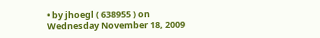• by jhoegl ( 638955 ) on Wednesday November 18, 2009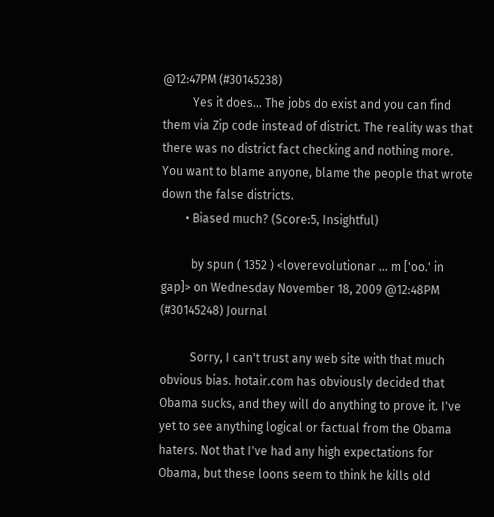@12:47PM (#30145238)
          Yes it does... The jobs do exist and you can find them via Zip code instead of district. The reality was that there was no district fact checking and nothing more. You want to blame anyone, blame the people that wrote down the false districts.
        • Biased much? (Score:5, Insightful)

          by spun ( 1352 ) <loverevolutionar ... m ['oo.' in gap]> on Wednesday November 18, 2009 @12:48PM (#30145248) Journal

          Sorry, I can't trust any web site with that much obvious bias. hotair.com has obviously decided that Obama sucks, and they will do anything to prove it. I've yet to see anything logical or factual from the Obama haters. Not that I've had any high expectations for Obama, but these loons seem to think he kills old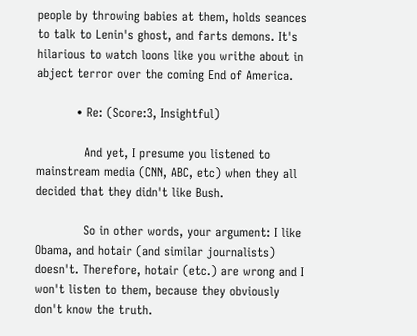people by throwing babies at them, holds seances to talk to Lenin's ghost, and farts demons. It's hilarious to watch loons like you writhe about in abject terror over the coming End of America.

          • Re: (Score:3, Insightful)

            And yet, I presume you listened to mainstream media (CNN, ABC, etc) when they all decided that they didn't like Bush.

            So in other words, your argument: I like Obama, and hotair (and similar journalists) doesn't. Therefore, hotair (etc.) are wrong and I won't listen to them, because they obviously don't know the truth.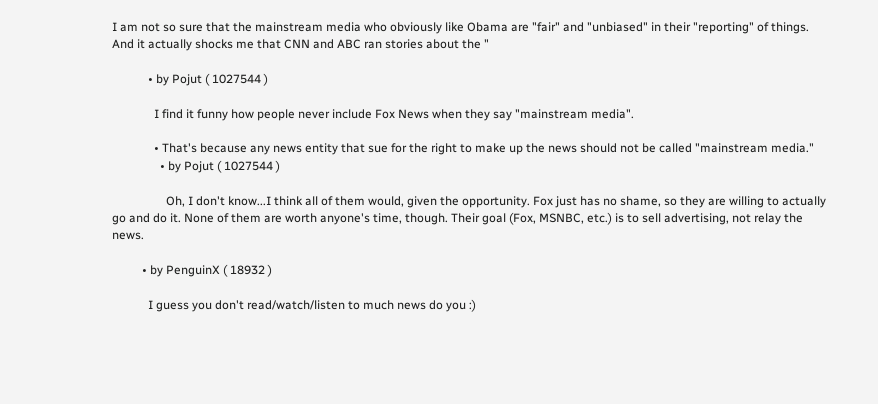I am not so sure that the mainstream media who obviously like Obama are "fair" and "unbiased" in their "reporting" of things. And it actually shocks me that CNN and ABC ran stories about the "

            • by Pojut ( 1027544 )

              I find it funny how people never include Fox News when they say "mainstream media".

              • That's because any news entity that sue for the right to make up the news should not be called "mainstream media."
                • by Pojut ( 1027544 )

                  Oh, I don't know...I think all of them would, given the opportunity. Fox just has no shame, so they are willing to actually go and do it. None of them are worth anyone's time, though. Their goal (Fox, MSNBC, etc.) is to sell advertising, not relay the news.

          • by PenguinX ( 18932 )

            I guess you don't read/watch/listen to much news do you :)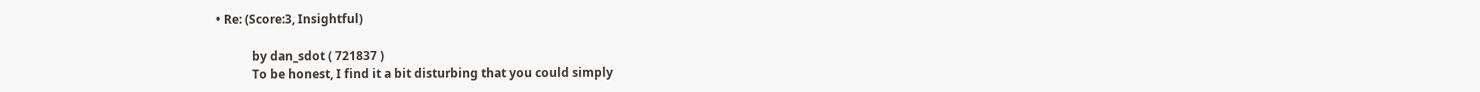• Re: (Score:3, Insightful)

            by dan_sdot ( 721837 )
            To be honest, I find it a bit disturbing that you could simply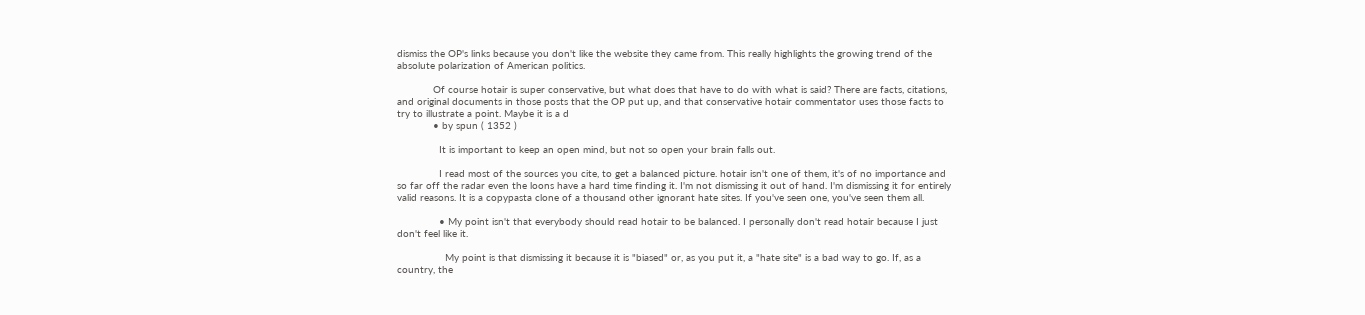dismiss the OP's links because you don't like the website they came from. This really highlights the growing trend of the absolute polarization of American politics.

            Of course hotair is super conservative, but what does that have to do with what is said? There are facts, citations, and original documents in those posts that the OP put up, and that conservative hotair commentator uses those facts to try to illustrate a point. Maybe it is a d
            • by spun ( 1352 )

              It is important to keep an open mind, but not so open your brain falls out.

              I read most of the sources you cite, to get a balanced picture. hotair isn't one of them, it's of no importance and so far off the radar even the loons have a hard time finding it. I'm not dismissing it out of hand. I'm dismissing it for entirely valid reasons. It is a copypasta clone of a thousand other ignorant hate sites. If you've seen one, you've seen them all.

              • My point isn't that everybody should read hotair to be balanced. I personally don't read hotair because I just don't feel like it.

                My point is that dismissing it because it is "biased" or, as you put it, a "hate site" is a bad way to go. If, as a country, the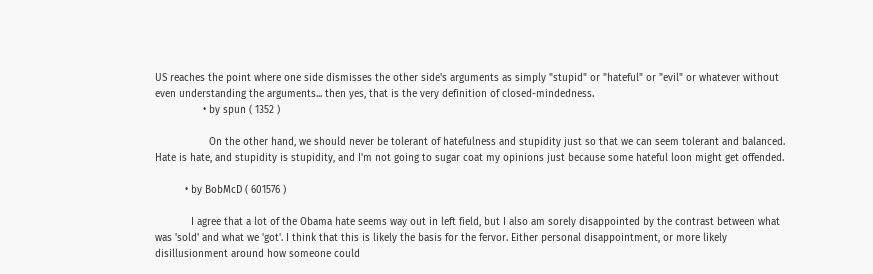US reaches the point where one side dismisses the other side's arguments as simply "stupid" or "hateful" or "evil" or whatever without even understanding the arguments... then yes, that is the very definition of closed-mindedness.
                • by spun ( 1352 )

                  On the other hand, we should never be tolerant of hatefulness and stupidity just so that we can seem tolerant and balanced. Hate is hate, and stupidity is stupidity, and I'm not going to sugar coat my opinions just because some hateful loon might get offended.

          • by BobMcD ( 601576 )

            I agree that a lot of the Obama hate seems way out in left field, but I also am sorely disappointed by the contrast between what was 'sold' and what we 'got'. I think that this is likely the basis for the fervor. Either personal disappointment, or more likely disillusionment around how someone could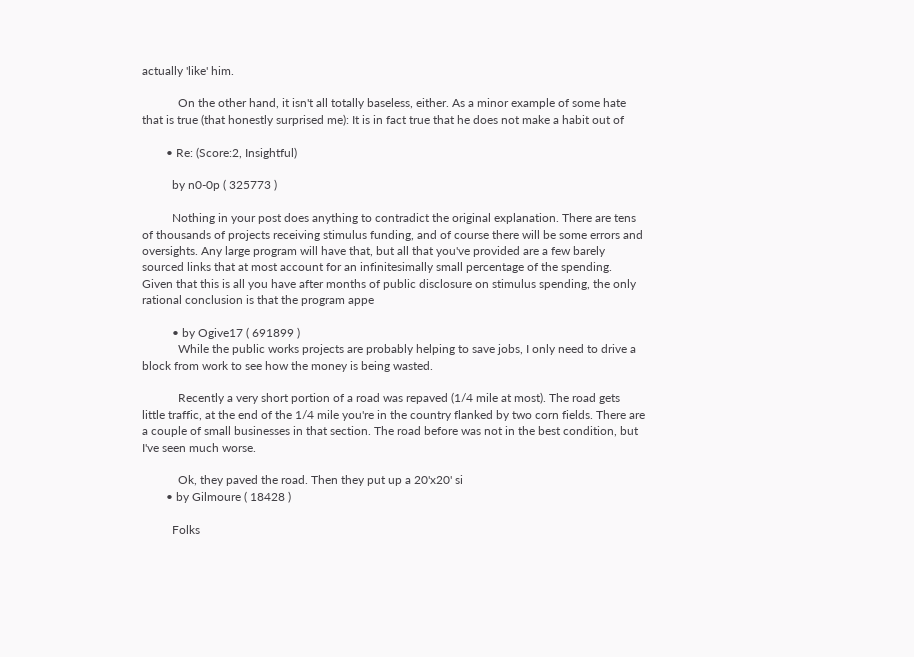actually 'like' him.

            On the other hand, it isn't all totally baseless, either. As a minor example of some hate that is true (that honestly surprised me): It is in fact true that he does not make a habit out of

        • Re: (Score:2, Insightful)

          by n0-0p ( 325773 )

          Nothing in your post does anything to contradict the original explanation. There are tens of thousands of projects receiving stimulus funding, and of course there will be some errors and oversights. Any large program will have that, but all that you've provided are a few barely sourced links that at most account for an infinitesimally small percentage of the spending. Given that this is all you have after months of public disclosure on stimulus spending, the only rational conclusion is that the program appe

          • by Ogive17 ( 691899 )
            While the public works projects are probably helping to save jobs, I only need to drive a block from work to see how the money is being wasted.

            Recently a very short portion of a road was repaved (1/4 mile at most). The road gets little traffic, at the end of the 1/4 mile you're in the country flanked by two corn fields. There are a couple of small businesses in that section. The road before was not in the best condition, but I've seen much worse.

            Ok, they paved the road. Then they put up a 20'x20' si
        • by Gilmoure ( 18428 )

          Folks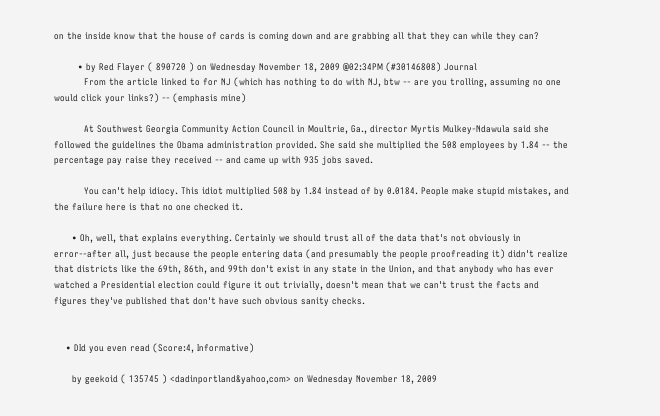on the inside know that the house of cards is coming down and are grabbing all that they can while they can?

        • by Red Flayer ( 890720 ) on Wednesday November 18, 2009 @02:34PM (#30146808) Journal
          From the article linked to for NJ (which has nothing to do with NJ, btw -- are you trolling, assuming no one would click your links?) -- (emphasis mine)

          At Southwest Georgia Community Action Council in Moultrie, Ga., director Myrtis Mulkey-Ndawula said she followed the guidelines the Obama administration provided. She said she multiplied the 508 employees by 1.84 -- the percentage pay raise they received -- and came up with 935 jobs saved.

          You can't help idiocy. This idiot multiplied 508 by 1.84 instead of by 0.0184. People make stupid mistakes, and the failure here is that no one checked it.

      • Oh, well, that explains everything. Certainly we should trust all of the data that's not obviously in error--after all, just because the people entering data (and presumably the people proofreading it) didn't realize that districts like the 69th, 86th, and 99th don't exist in any state in the Union, and that anybody who has ever watched a Presidential election could figure it out trivially, doesn't mean that we can't trust the facts and figures they've published that don't have such obvious sanity checks.


    • DId you even read (Score:4, Informative)

      by geekoid ( 135745 ) <dadinportland&yahoo,com> on Wednesday November 18, 2009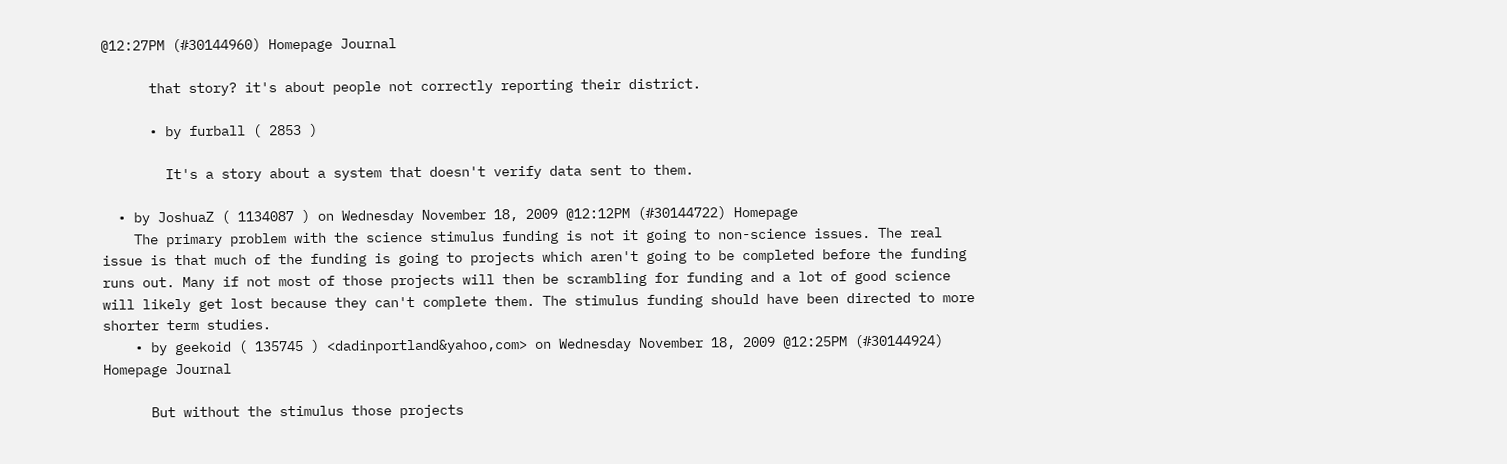@12:27PM (#30144960) Homepage Journal

      that story? it's about people not correctly reporting their district.

      • by furball ( 2853 )

        It's a story about a system that doesn't verify data sent to them.

  • by JoshuaZ ( 1134087 ) on Wednesday November 18, 2009 @12:12PM (#30144722) Homepage
    The primary problem with the science stimulus funding is not it going to non-science issues. The real issue is that much of the funding is going to projects which aren't going to be completed before the funding runs out. Many if not most of those projects will then be scrambling for funding and a lot of good science will likely get lost because they can't complete them. The stimulus funding should have been directed to more shorter term studies.
    • by geekoid ( 135745 ) <dadinportland&yahoo,com> on Wednesday November 18, 2009 @12:25PM (#30144924) Homepage Journal

      But without the stimulus those projects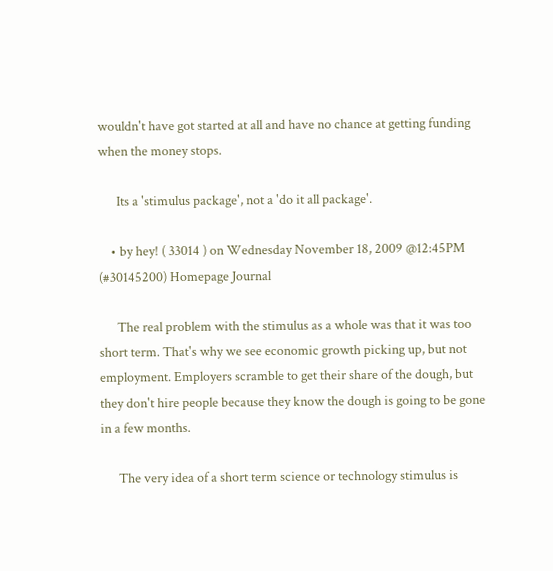wouldn't have got started at all and have no chance at getting funding when the money stops.

      Its a 'stimulus package', not a 'do it all package'.

    • by hey! ( 33014 ) on Wednesday November 18, 2009 @12:45PM (#30145200) Homepage Journal

      The real problem with the stimulus as a whole was that it was too short term. That's why we see economic growth picking up, but not employment. Employers scramble to get their share of the dough, but they don't hire people because they know the dough is going to be gone in a few months.

      The very idea of a short term science or technology stimulus is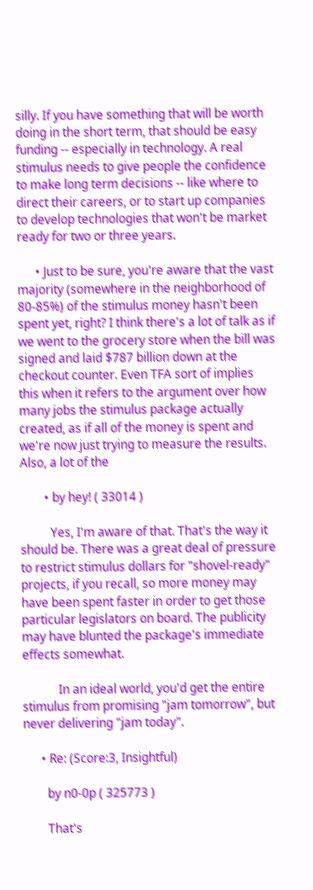silly. If you have something that will be worth doing in the short term, that should be easy funding -- especially in technology. A real stimulus needs to give people the confidence to make long term decisions -- like where to direct their careers, or to start up companies to develop technologies that won't be market ready for two or three years.

      • Just to be sure, you're aware that the vast majority (somewhere in the neighborhood of 80-85%) of the stimulus money hasn't been spent yet, right? I think there's a lot of talk as if we went to the grocery store when the bill was signed and laid $787 billion down at the checkout counter. Even TFA sort of implies this when it refers to the argument over how many jobs the stimulus package actually created, as if all of the money is spent and we're now just trying to measure the results. Also, a lot of the

        • by hey! ( 33014 )

          Yes, I'm aware of that. That's the way it should be. There was a great deal of pressure to restrict stimulus dollars for "shovel-ready" projects, if you recall, so more money may have been spent faster in order to get those particular legislators on board. The publicity may have blunted the package's immediate effects somewhat.

            In an ideal world, you'd get the entire stimulus from promising "jam tomorrow", but never delivering "jam today".

      • Re: (Score:3, Insightful)

        by n0-0p ( 325773 )

        That's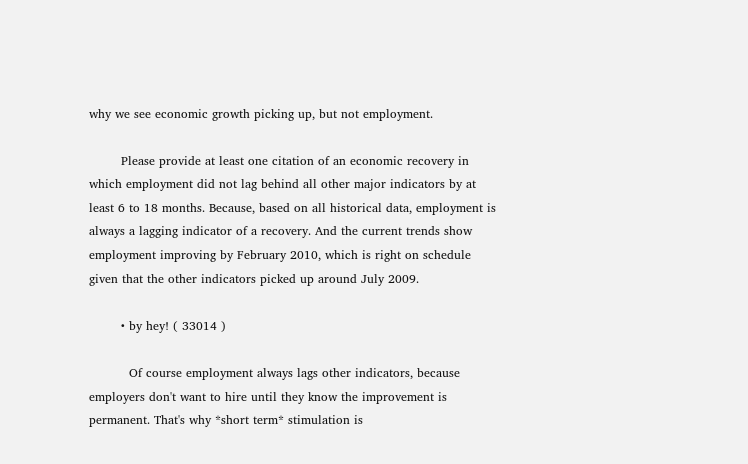why we see economic growth picking up, but not employment.

        Please provide at least one citation of an economic recovery in which employment did not lag behind all other major indicators by at least 6 to 18 months. Because, based on all historical data, employment is always a lagging indicator of a recovery. And the current trends show employment improving by February 2010, which is right on schedule given that the other indicators picked up around July 2009.

        • by hey! ( 33014 )

          Of course employment always lags other indicators, because employers don't want to hire until they know the improvement is permanent. That's why *short term* stimulation is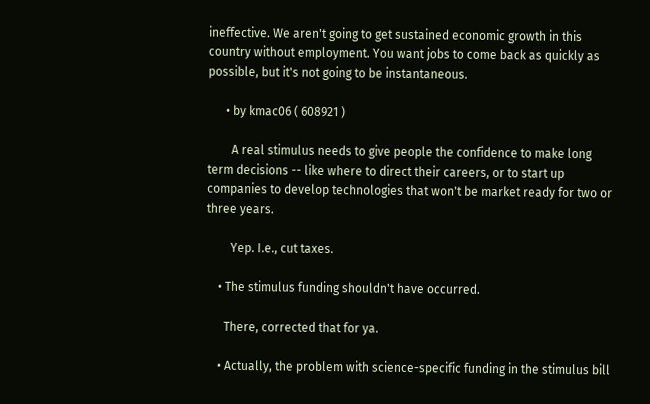ineffective. We aren't going to get sustained economic growth in this country without employment. You want jobs to come back as quickly as possible, but it's not going to be instantaneous.

      • by kmac06 ( 608921 )

        A real stimulus needs to give people the confidence to make long term decisions -- like where to direct their careers, or to start up companies to develop technologies that won't be market ready for two or three years.

        Yep. I.e., cut taxes.

    • The stimulus funding shouldn't have occurred.

      There, corrected that for ya.

    • Actually, the problem with science-specific funding in the stimulus bill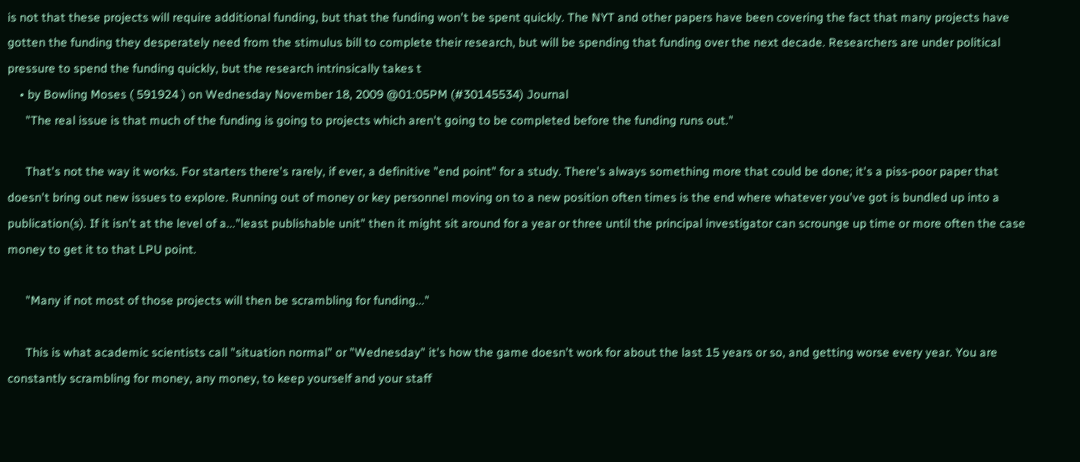is not that these projects will require additional funding, but that the funding won't be spent quickly. The NYT and other papers have been covering the fact that many projects have gotten the funding they desperately need from the stimulus bill to complete their research, but will be spending that funding over the next decade. Researchers are under political pressure to spend the funding quickly, but the research intrinsically takes t
    • by Bowling Moses ( 591924 ) on Wednesday November 18, 2009 @01:05PM (#30145534) Journal
      "The real issue is that much of the funding is going to projects which aren't going to be completed before the funding runs out."

      That's not the way it works. For starters there's rarely, if ever, a definitive "end point" for a study. There's always something more that could be done; it's a piss-poor paper that doesn't bring out new issues to explore. Running out of money or key personnel moving on to a new position often times is the end where whatever you've got is bundled up into a publication(s). If it isn't at the level of a..."least publishable unit" then it might sit around for a year or three until the principal investigator can scrounge up time or more often the case money to get it to that LPU point.

      "Many if not most of those projects will then be scrambling for funding..."

      This is what academic scientists call "situation normal" or "Wednesday" it's how the game doesn't work for about the last 15 years or so, and getting worse every year. You are constantly scrambling for money, any money, to keep yourself and your staff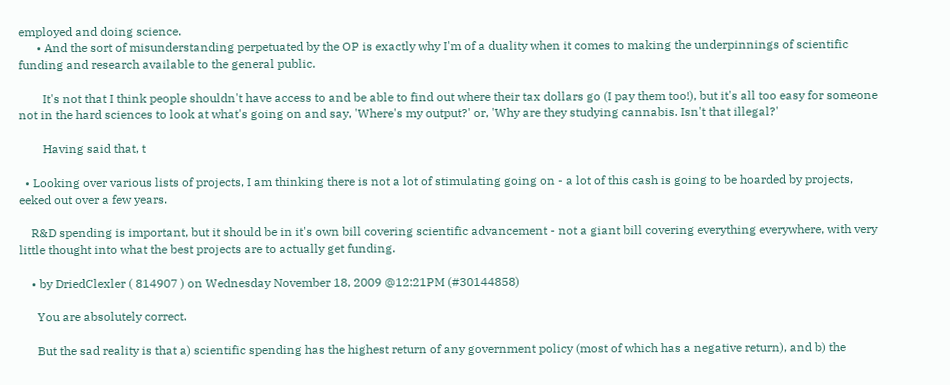employed and doing science.
      • And the sort of misunderstanding perpetuated by the OP is exactly why I'm of a duality when it comes to making the underpinnings of scientific funding and research available to the general public.

        It's not that I think people shouldn't have access to and be able to find out where their tax dollars go (I pay them too!), but it's all too easy for someone not in the hard sciences to look at what's going on and say, 'Where's my output?' or, 'Why are they studying cannabis. Isn't that illegal?'

        Having said that, t

  • Looking over various lists of projects, I am thinking there is not a lot of stimulating going on - a lot of this cash is going to be hoarded by projects, eeked out over a few years.

    R&D spending is important, but it should be in it's own bill covering scientific advancement - not a giant bill covering everything everywhere, with very little thought into what the best projects are to actually get funding.

    • by DriedClexler ( 814907 ) on Wednesday November 18, 2009 @12:21PM (#30144858)

      You are absolutely correct.

      But the sad reality is that a) scientific spending has the highest return of any government policy (most of which has a negative return), and b) the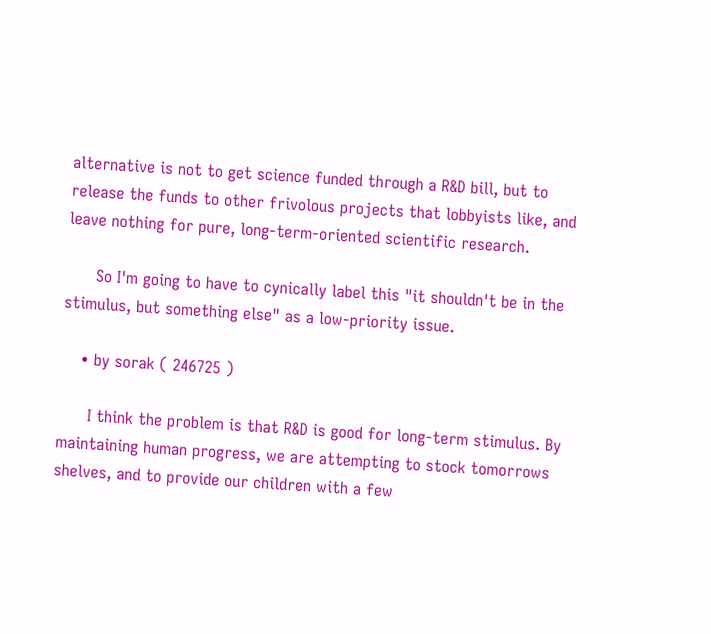alternative is not to get science funded through a R&D bill, but to release the funds to other frivolous projects that lobbyists like, and leave nothing for pure, long-term-oriented scientific research.

      So I'm going to have to cynically label this "it shouldn't be in the stimulus, but something else" as a low-priority issue.

    • by sorak ( 246725 )

      I think the problem is that R&D is good for long-term stimulus. By maintaining human progress, we are attempting to stock tomorrows shelves, and to provide our children with a few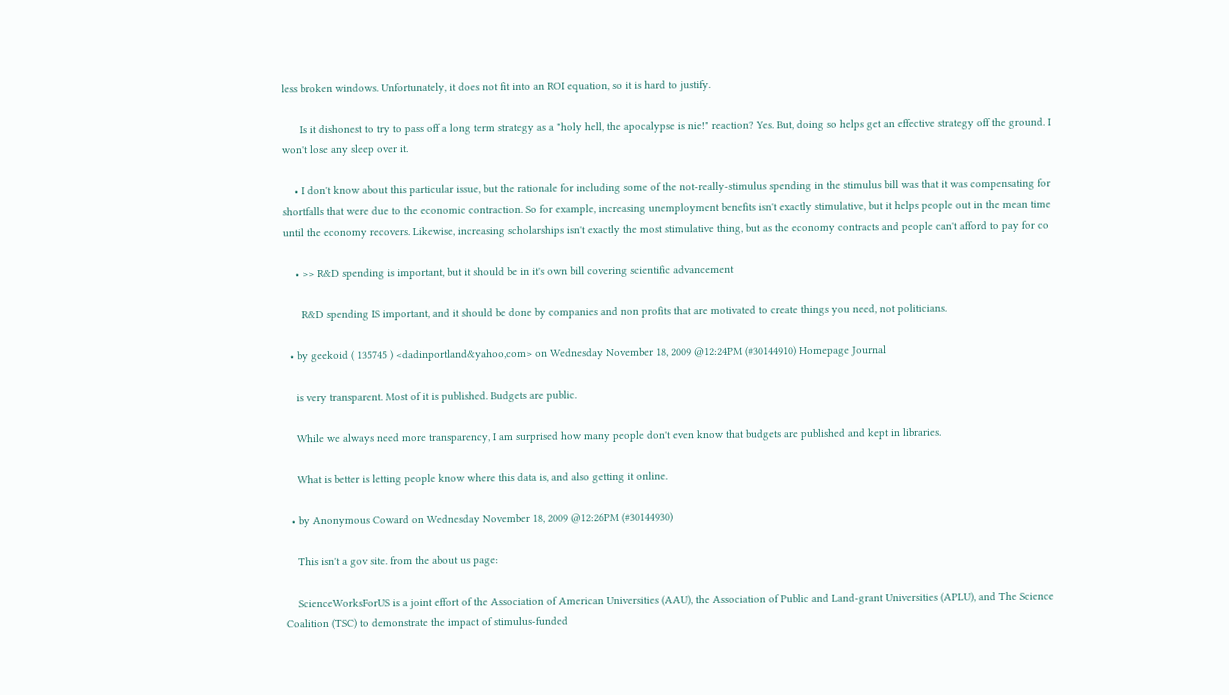less broken windows. Unfortunately, it does not fit into an ROI equation, so it is hard to justify.

      Is it dishonest to try to pass off a long term strategy as a "holy hell, the apocalypse is nie!" reaction? Yes. But, doing so helps get an effective strategy off the ground. I won't lose any sleep over it.

    • I don't know about this particular issue, but the rationale for including some of the not-really-stimulus spending in the stimulus bill was that it was compensating for shortfalls that were due to the economic contraction. So for example, increasing unemployment benefits isn't exactly stimulative, but it helps people out in the mean time until the economy recovers. Likewise, increasing scholarships isn't exactly the most stimulative thing, but as the economy contracts and people can't afford to pay for co

    • >> R&D spending is important, but it should be in it's own bill covering scientific advancement

      R&D spending IS important, and it should be done by companies and non profits that are motivated to create things you need, not politicians.

  • by geekoid ( 135745 ) <dadinportland&yahoo,com> on Wednesday November 18, 2009 @12:24PM (#30144910) Homepage Journal

    is very transparent. Most of it is published. Budgets are public.

    While we always need more transparency, I am surprised how many people don't even know that budgets are published and kept in libraries.

    What is better is letting people know where this data is, and also getting it online.

  • by Anonymous Coward on Wednesday November 18, 2009 @12:26PM (#30144930)

    This isn't a gov site. from the about us page:

    ScienceWorksForUS is a joint effort of the Association of American Universities (AAU), the Association of Public and Land-grant Universities (APLU), and The Science Coalition (TSC) to demonstrate the impact of stimulus-funded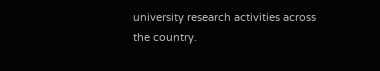university research activities across the country.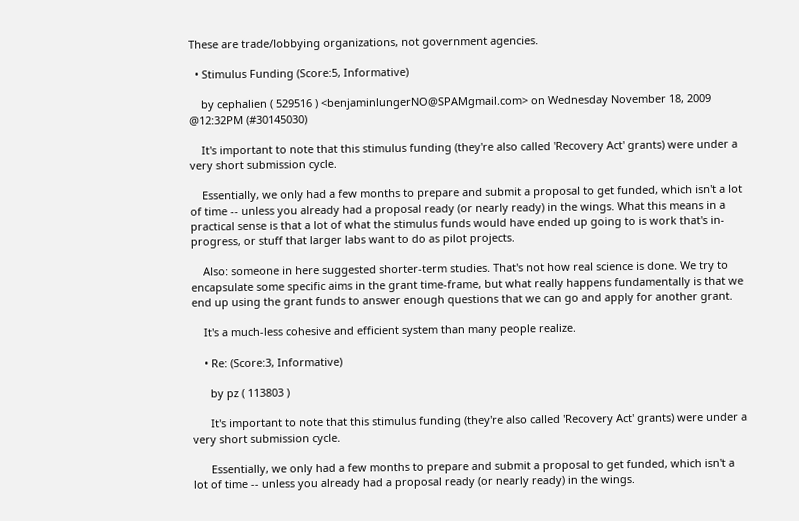These are trade/lobbying organizations, not government agencies.

  • Stimulus Funding (Score:5, Informative)

    by cephalien ( 529516 ) <benjaminlungerNO@SPAMgmail.com> on Wednesday November 18, 2009 @12:32PM (#30145030)

    It's important to note that this stimulus funding (they're also called 'Recovery Act' grants) were under a very short submission cycle.

    Essentially, we only had a few months to prepare and submit a proposal to get funded, which isn't a lot of time -- unless you already had a proposal ready (or nearly ready) in the wings. What this means in a practical sense is that a lot of what the stimulus funds would have ended up going to is work that's in-progress, or stuff that larger labs want to do as pilot projects.

    Also: someone in here suggested shorter-term studies. That's not how real science is done. We try to encapsulate some specific aims in the grant time-frame, but what really happens fundamentally is that we end up using the grant funds to answer enough questions that we can go and apply for another grant.

    It's a much-less cohesive and efficient system than many people realize.

    • Re: (Score:3, Informative)

      by pz ( 113803 )

      It's important to note that this stimulus funding (they're also called 'Recovery Act' grants) were under a very short submission cycle.

      Essentially, we only had a few months to prepare and submit a proposal to get funded, which isn't a lot of time -- unless you already had a proposal ready (or nearly ready) in the wings.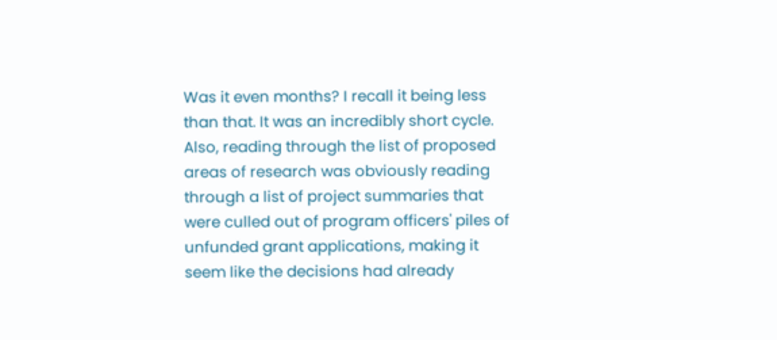Was it even months? I recall it being less than that. It was an incredibly short cycle. Also, reading through the list of proposed areas of research was obviously reading through a list of project summaries that were culled out of program officers' piles of unfunded grant applications, making it seem like the decisions had already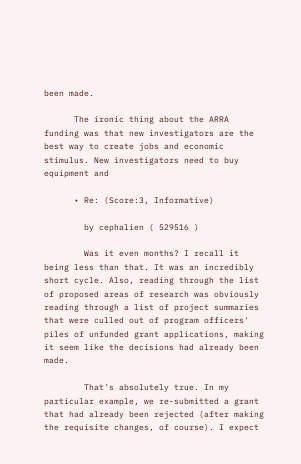been made.

      The ironic thing about the ARRA funding was that new investigators are the best way to create jobs and economic stimulus. New investigators need to buy equipment and

      • Re: (Score:3, Informative)

        by cephalien ( 529516 )

        Was it even months? I recall it being less than that. It was an incredibly short cycle. Also, reading through the list of proposed areas of research was obviously reading through a list of project summaries that were culled out of program officers' piles of unfunded grant applications, making it seem like the decisions had already been made.

        That's absolutely true. In my particular example, we re-submitted a grant that had already been rejected (after making the requisite changes, of course). I expect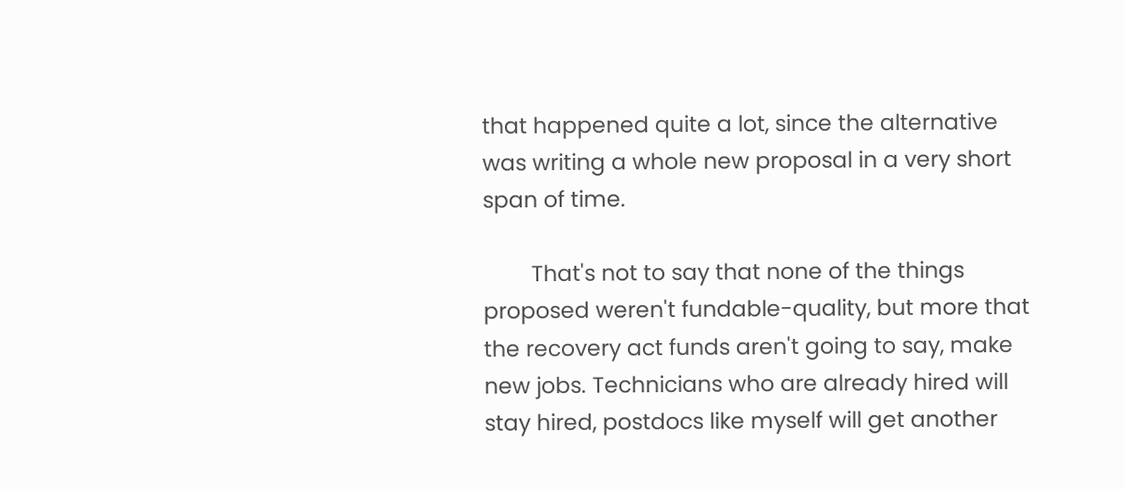that happened quite a lot, since the alternative was writing a whole new proposal in a very short span of time.

        That's not to say that none of the things proposed weren't fundable-quality, but more that the recovery act funds aren't going to say, make new jobs. Technicians who are already hired will stay hired, postdocs like myself will get another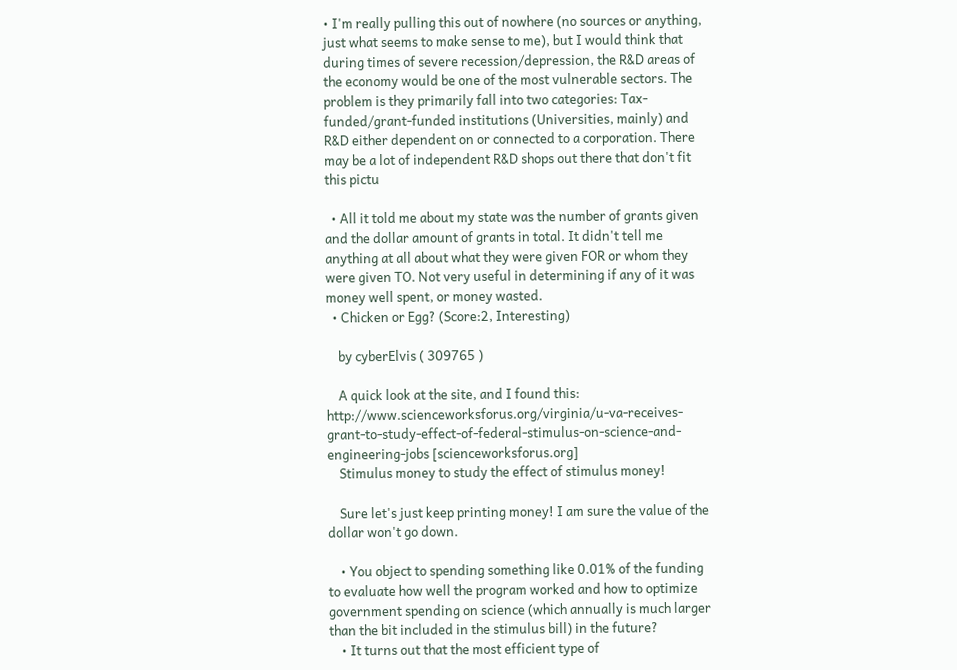• I'm really pulling this out of nowhere (no sources or anything, just what seems to make sense to me), but I would think that during times of severe recession/depression, the R&D areas of the economy would be one of the most vulnerable sectors. The problem is they primarily fall into two categories: Tax-funded/grant-funded institutions (Universities, mainly) and R&D either dependent on or connected to a corporation. There may be a lot of independent R&D shops out there that don't fit this pictu

  • All it told me about my state was the number of grants given and the dollar amount of grants in total. It didn't tell me anything at all about what they were given FOR or whom they were given TO. Not very useful in determining if any of it was money well spent, or money wasted.
  • Chicken or Egg? (Score:2, Interesting)

    by cyberElvis ( 309765 )

    A quick look at the site, and I found this: http://www.scienceworksforus.org/virginia/u-va-receives-grant-to-study-effect-of-federal-stimulus-on-science-and-engineering-jobs [scienceworksforus.org]
    Stimulus money to study the effect of stimulus money!

    Sure let's just keep printing money! I am sure the value of the dollar won't go down.

    • You object to spending something like 0.01% of the funding to evaluate how well the program worked and how to optimize government spending on science (which annually is much larger than the bit included in the stimulus bill) in the future?
    • It turns out that the most efficient type of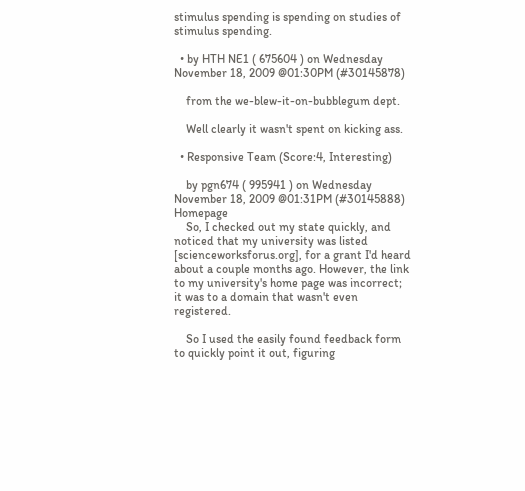stimulus spending is spending on studies of stimulus spending.

  • by HTH NE1 ( 675604 ) on Wednesday November 18, 2009 @01:30PM (#30145878)

    from the we-blew-it-on-bubblegum dept.

    Well clearly it wasn't spent on kicking ass.

  • Responsive Team (Score:4, Interesting)

    by pgn674 ( 995941 ) on Wednesday November 18, 2009 @01:31PM (#30145888) Homepage
    So, I checked out my state quickly, and noticed that my university was listed [scienceworksforus.org], for a grant I'd heard about a couple months ago. However, the link to my university's home page was incorrect; it was to a domain that wasn't even registered.

    So I used the easily found feedback form to quickly point it out, figuring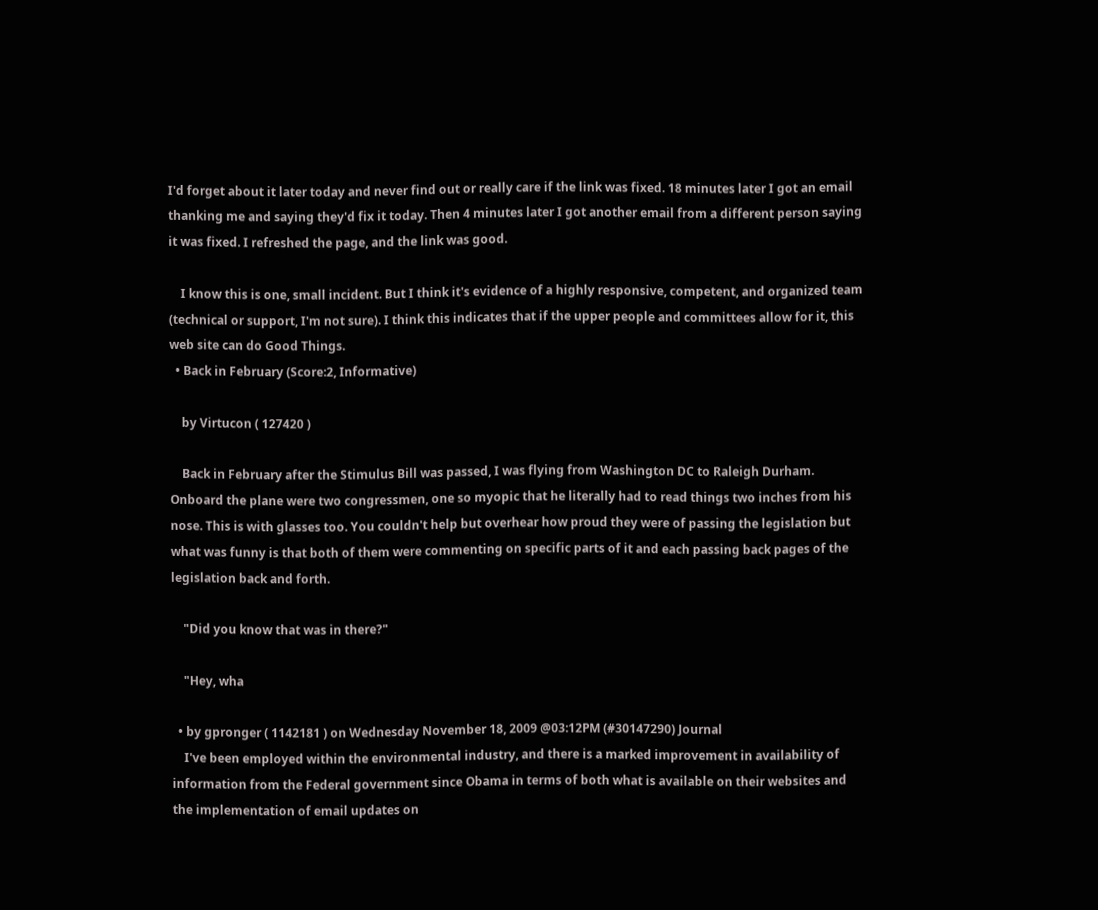I'd forget about it later today and never find out or really care if the link was fixed. 18 minutes later I got an email thanking me and saying they'd fix it today. Then 4 minutes later I got another email from a different person saying it was fixed. I refreshed the page, and the link was good.

    I know this is one, small incident. But I think it's evidence of a highly responsive, competent, and organized team (technical or support, I'm not sure). I think this indicates that if the upper people and committees allow for it, this web site can do Good Things.
  • Back in February (Score:2, Informative)

    by Virtucon ( 127420 )

    Back in February after the Stimulus Bill was passed, I was flying from Washington DC to Raleigh Durham. Onboard the plane were two congressmen, one so myopic that he literally had to read things two inches from his nose. This is with glasses too. You couldn't help but overhear how proud they were of passing the legislation but what was funny is that both of them were commenting on specific parts of it and each passing back pages of the legislation back and forth.

    "Did you know that was in there?"

    "Hey, wha

  • by gpronger ( 1142181 ) on Wednesday November 18, 2009 @03:12PM (#30147290) Journal
    I've been employed within the environmental industry, and there is a marked improvement in availability of information from the Federal government since Obama in terms of both what is available on their websites and the implementation of email updates on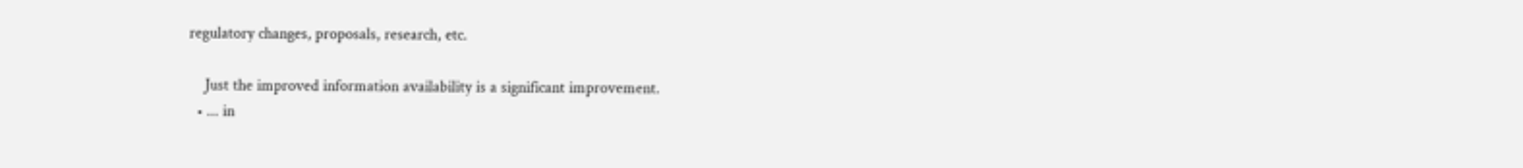regulatory changes, proposals, research, etc.

    Just the improved information availability is a significant improvement.
  • ... in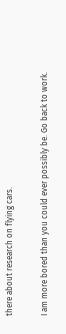there about research on flying cars.

I am more bored than you could ever possibly be. Go back to work.